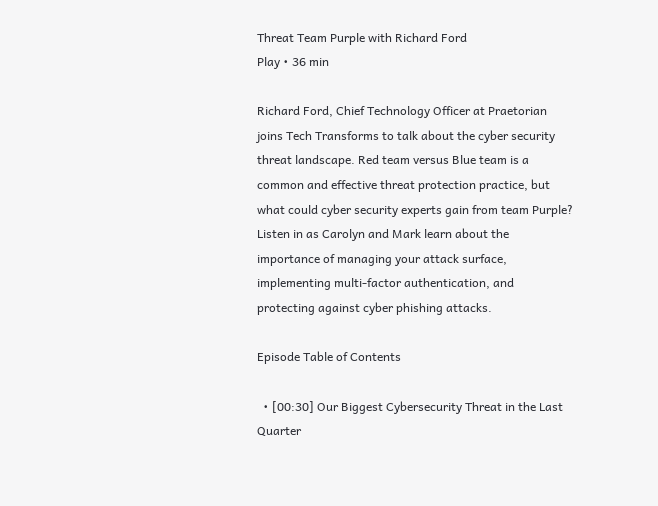Threat Team Purple with Richard Ford
Play • 36 min

Richard Ford, Chief Technology Officer at Praetorian joins Tech Transforms to talk about the cyber security threat landscape. Red team versus Blue team is a common and effective threat protection practice, but what could cyber security experts gain from team Purple? Listen in as Carolyn and Mark learn about the importance of managing your attack surface, implementing multi-factor authentication, and protecting against cyber phishing attacks.

Episode Table of Contents

  • [00:30] Our Biggest Cybersecurity Threat in the Last Quarter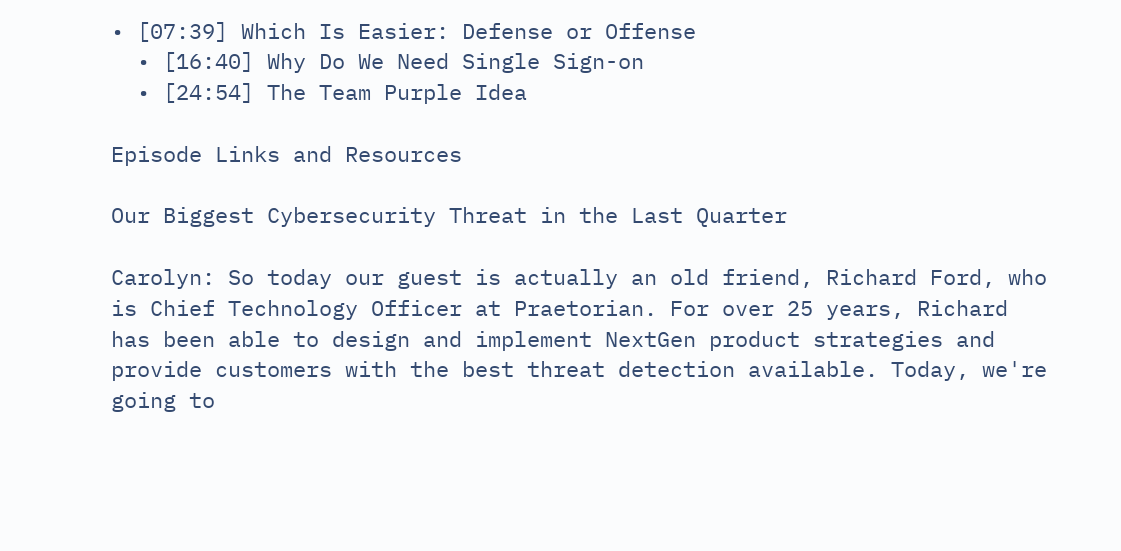• [07:39] Which Is Easier: Defense or Offense
  • [16:40] Why Do We Need Single Sign-on
  • [24:54] The Team Purple Idea

Episode Links and Resources

Our Biggest Cybersecurity Threat in the Last Quarter

Carolyn: So today our guest is actually an old friend, Richard Ford, who is Chief Technology Officer at Praetorian. For over 25 years, Richard has been able to design and implement NextGen product strategies and provide customers with the best threat detection available. Today, we're going to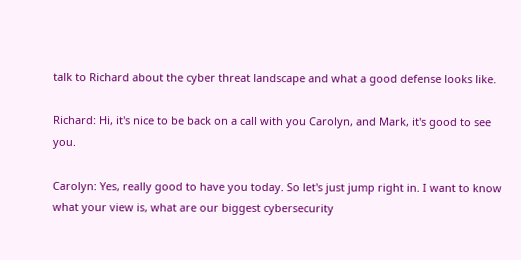talk to Richard about the cyber threat landscape and what a good defense looks like.

Richard: Hi, it's nice to be back on a call with you Carolyn, and Mark, it's good to see you.

Carolyn: Yes, really good to have you today. So let's just jump right in. I want to know what your view is, what are our biggest cybersecurity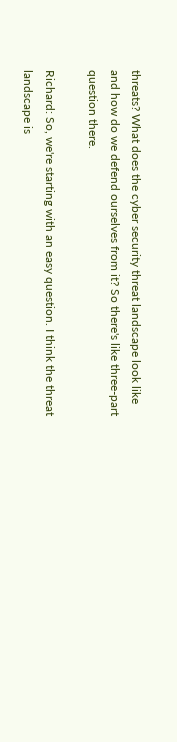threats? What does the cyber security threat landscape look like and how do we defend ourselves from it? So there's like three-part question there.

Richard: So, we're starting with an easy question. I think the threat landscape is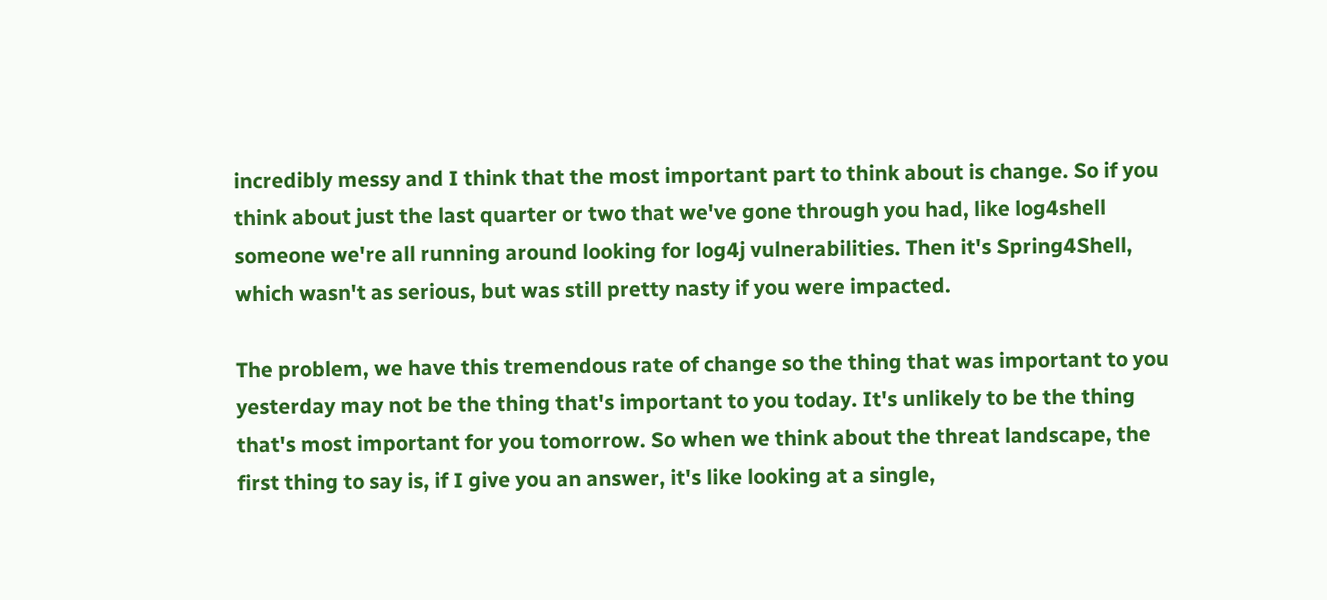incredibly messy and I think that the most important part to think about is change. So if you think about just the last quarter or two that we've gone through you had, like log4shell someone we're all running around looking for log4j vulnerabilities. Then it's Spring4Shell, which wasn't as serious, but was still pretty nasty if you were impacted.

The problem, we have this tremendous rate of change so the thing that was important to you yesterday may not be the thing that's important to you today. It's unlikely to be the thing that's most important for you tomorrow. So when we think about the threat landscape, the first thing to say is, if I give you an answer, it's like looking at a single,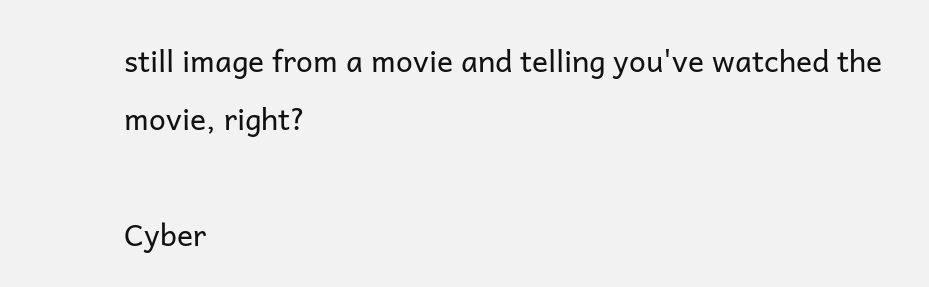still image from a movie and telling you've watched the movie, right?

Cyber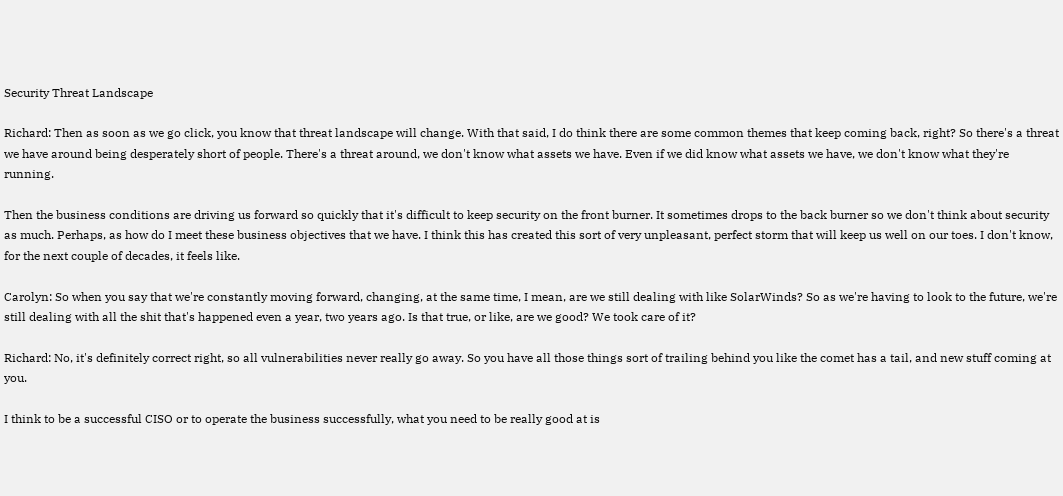Security Threat Landscape

Richard: Then as soon as we go click, you know that threat landscape will change. With that said, I do think there are some common themes that keep coming back, right? So there's a threat we have around being desperately short of people. There's a threat around, we don't know what assets we have. Even if we did know what assets we have, we don't know what they're running.

Then the business conditions are driving us forward so quickly that it's difficult to keep security on the front burner. It sometimes drops to the back burner so we don't think about security as much. Perhaps, as how do I meet these business objectives that we have. I think this has created this sort of very unpleasant, perfect storm that will keep us well on our toes. I don't know, for the next couple of decades, it feels like.

Carolyn: So when you say that we're constantly moving forward, changing, at the same time, I mean, are we still dealing with like SolarWinds? So as we're having to look to the future, we're still dealing with all the shit that's happened even a year, two years ago. Is that true, or like, are we good? We took care of it?

Richard: No, it's definitely correct right, so all vulnerabilities never really go away. So you have all those things sort of trailing behind you like the comet has a tail, and new stuff coming at you.

I think to be a successful CISO or to operate the business successfully, what you need to be really good at is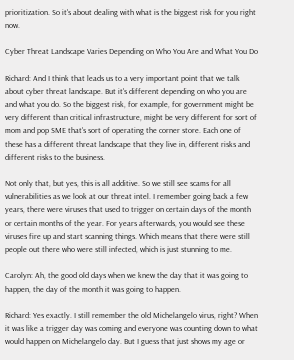prioritization. So it's about dealing with what is the biggest risk for you right now.

Cyber Threat Landscape Varies Depending on Who You Are and What You Do

Richard: And I think that leads us to a very important point that we talk about cyber threat landscape. But it's different depending on who you are and what you do. So the biggest risk, for example, for government might be very different than critical infrastructure, might be very different for sort of mom and pop SME that's sort of operating the corner store. Each one of these has a different threat landscape that they live in, different risks and different risks to the business.

Not only that, but yes, this is all additive. So we still see scams for all vulnerabilities as we look at our threat intel. I remember going back a few years, there were viruses that used to trigger on certain days of the month or certain months of the year. For years afterwards, you would see these viruses fire up and start scanning things. Which means that there were still people out there who were still infected, which is just stunning to me.

Carolyn: Ah, the good old days when we knew the day that it was going to happen, the day of the month it was going to happen.

Richard: Yes exactly. I still remember the old Michelangelo virus, right? When it was like a trigger day was coming and everyone was counting down to what would happen on Michelangelo day. But I guess that just shows my age or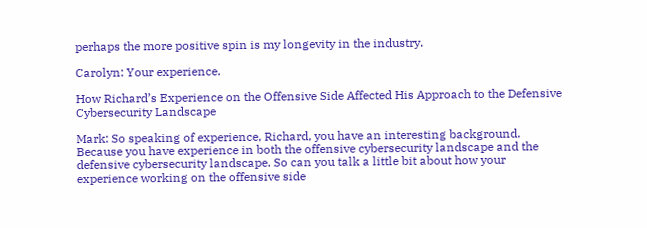perhaps the more positive spin is my longevity in the industry.

Carolyn: Your experience.

How Richard’s Experience on the Offensive Side Affected His Approach to the Defensive Cybersecurity Landscape

Mark: So speaking of experience, Richard, you have an interesting background. Because you have experience in both the offensive cybersecurity landscape and the defensive cybersecurity landscape. So can you talk a little bit about how your experience working on the offensive side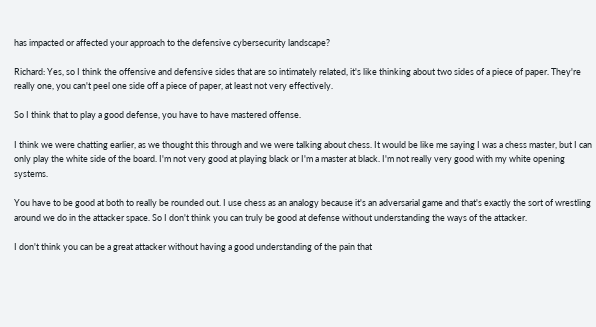has impacted or affected your approach to the defensive cybersecurity landscape?

Richard: Yes, so I think the offensive and defensive sides that are so intimately related, it's like thinking about two sides of a piece of paper. They're really one, you can't peel one side off a piece of paper, at least not very effectively.

So I think that to play a good defense, you have to have mastered offense.

I think we were chatting earlier, as we thought this through and we were talking about chess. It would be like me saying I was a chess master, but I can only play the white side of the board. I'm not very good at playing black or I'm a master at black. I'm not really very good with my white opening systems.

You have to be good at both to really be rounded out. I use chess as an analogy because it's an adversarial game and that's exactly the sort of wrestling around we do in the attacker space. So I don't think you can truly be good at defense without understanding the ways of the attacker.

I don't think you can be a great attacker without having a good understanding of the pain that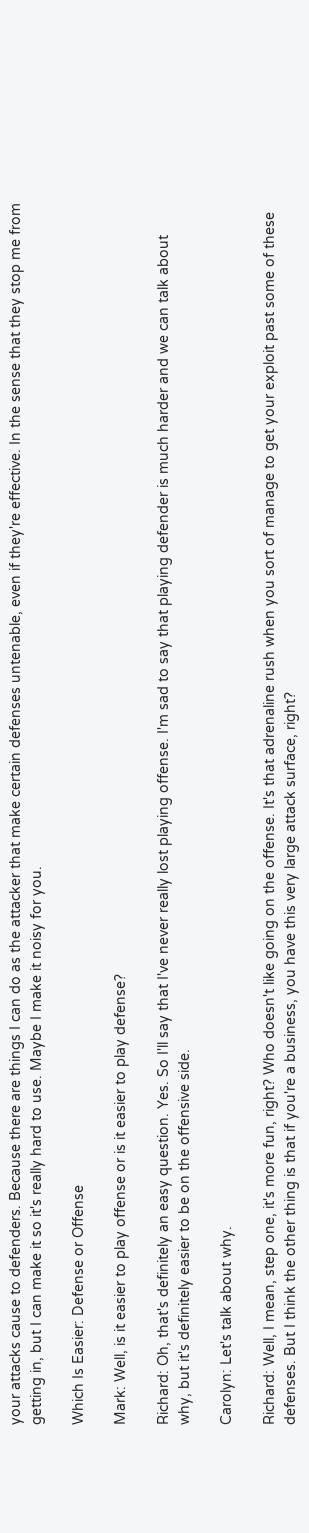your attacks cause to defenders. Because there are things I can do as the attacker that make certain defenses untenable, even if they're effective. In the sense that they stop me from getting in, but I can make it so it's really hard to use. Maybe I make it noisy for you.

Which Is Easier: Defense or Offense

Mark: Well, is it easier to play offense or is it easier to play defense?

Richard: Oh, that's definitely an easy question. Yes. So I'll say that I've never really lost playing offense. I'm sad to say that playing defender is much harder and we can talk about why, but it's definitely easier to be on the offensive side.

Carolyn: Let's talk about why.

Richard: Well, I mean, step one, it's more fun, right? Who doesn't like going on the offense. It's that adrenaline rush when you sort of manage to get your exploit past some of these defenses. But I think the other thing is that if you're a business, you have this very large attack surface, right?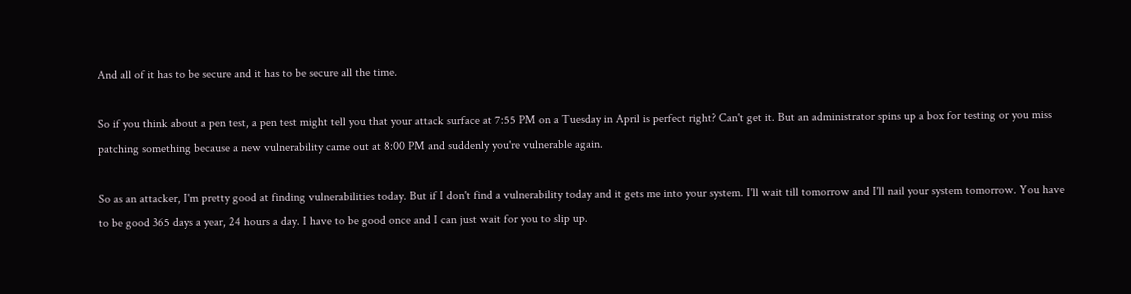And all of it has to be secure and it has to be secure all the time.

So if you think about a pen test, a pen test might tell you that your attack surface at 7:55 PM on a Tuesday in April is perfect right? Can't get it. But an administrator spins up a box for testing or you miss patching something because a new vulnerability came out at 8:00 PM and suddenly you're vulnerable again.

So as an attacker, I'm pretty good at finding vulnerabilities today. But if I don't find a vulnerability today and it gets me into your system. I'll wait till tomorrow and I'll nail your system tomorrow. You have to be good 365 days a year, 24 hours a day. I have to be good once and I can just wait for you to slip up.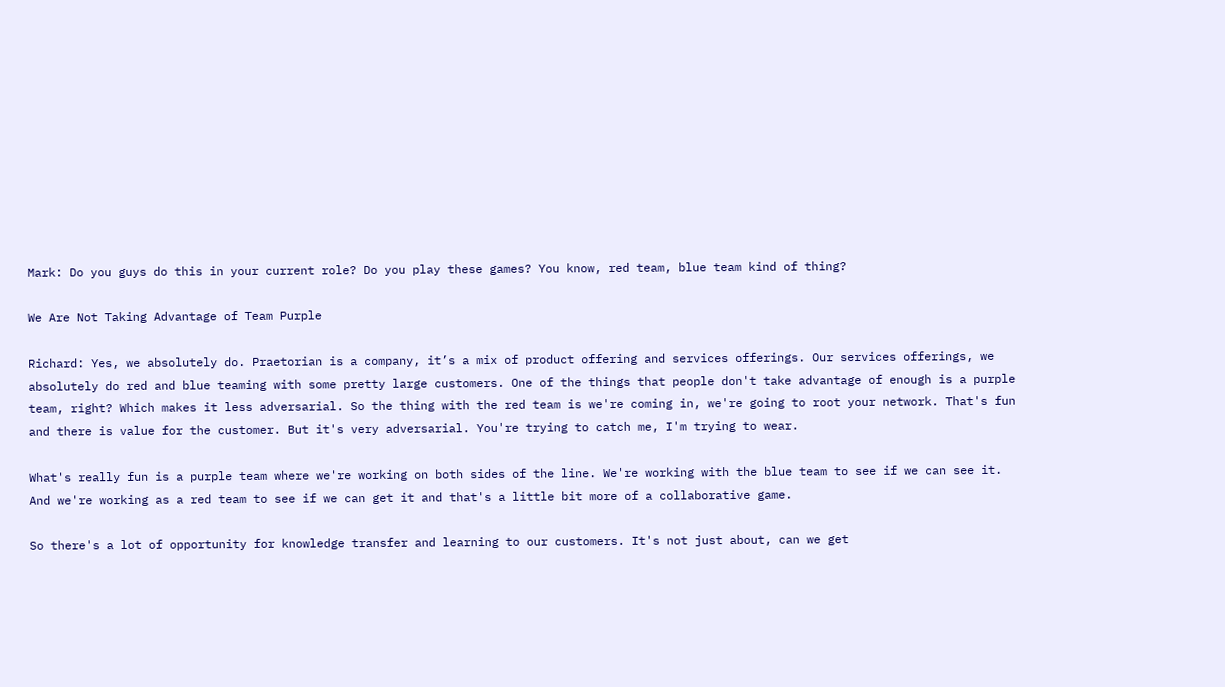Mark: Do you guys do this in your current role? Do you play these games? You know, red team, blue team kind of thing?

We Are Not Taking Advantage of Team Purple

Richard: Yes, we absolutely do. Praetorian is a company, it’s a mix of product offering and services offerings. Our services offerings, we absolutely do red and blue teaming with some pretty large customers. One of the things that people don't take advantage of enough is a purple team, right? Which makes it less adversarial. So the thing with the red team is we're coming in, we're going to root your network. That's fun and there is value for the customer. But it's very adversarial. You're trying to catch me, I'm trying to wear.

What's really fun is a purple team where we're working on both sides of the line. We're working with the blue team to see if we can see it. And we're working as a red team to see if we can get it and that's a little bit more of a collaborative game.

So there's a lot of opportunity for knowledge transfer and learning to our customers. It's not just about, can we get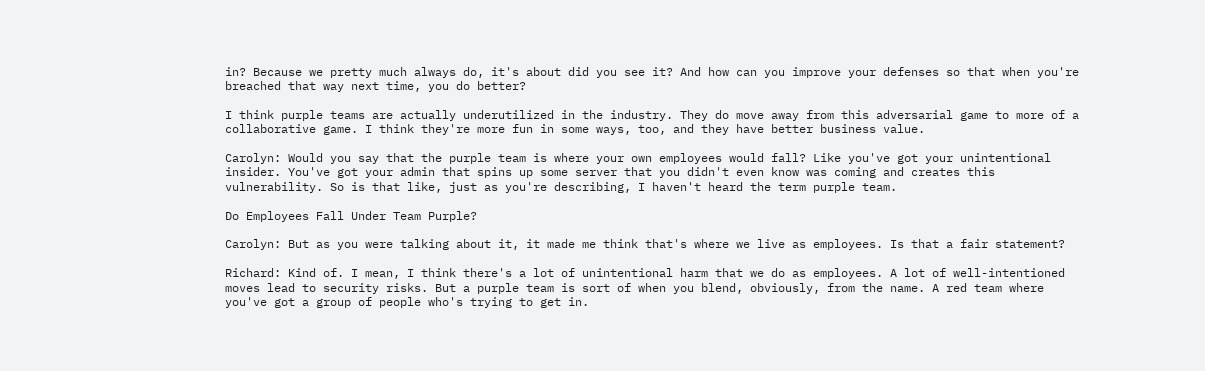in? Because we pretty much always do, it's about did you see it? And how can you improve your defenses so that when you're breached that way next time, you do better?

I think purple teams are actually underutilized in the industry. They do move away from this adversarial game to more of a collaborative game. I think they're more fun in some ways, too, and they have better business value.

Carolyn: Would you say that the purple team is where your own employees would fall? Like you've got your unintentional insider. You've got your admin that spins up some server that you didn't even know was coming and creates this vulnerability. So is that like, just as you're describing, I haven't heard the term purple team.

Do Employees Fall Under Team Purple?

Carolyn: But as you were talking about it, it made me think that's where we live as employees. Is that a fair statement?

Richard: Kind of. I mean, I think there's a lot of unintentional harm that we do as employees. A lot of well-intentioned moves lead to security risks. But a purple team is sort of when you blend, obviously, from the name. A red team where you've got a group of people who's trying to get in.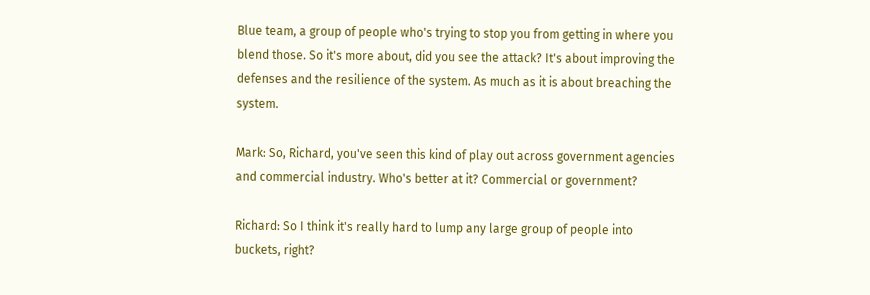Blue team, a group of people who's trying to stop you from getting in where you blend those. So it's more about, did you see the attack? It's about improving the defenses and the resilience of the system. As much as it is about breaching the system.

Mark: So, Richard, you've seen this kind of play out across government agencies and commercial industry. Who's better at it? Commercial or government?

Richard: So I think it's really hard to lump any large group of people into buckets, right?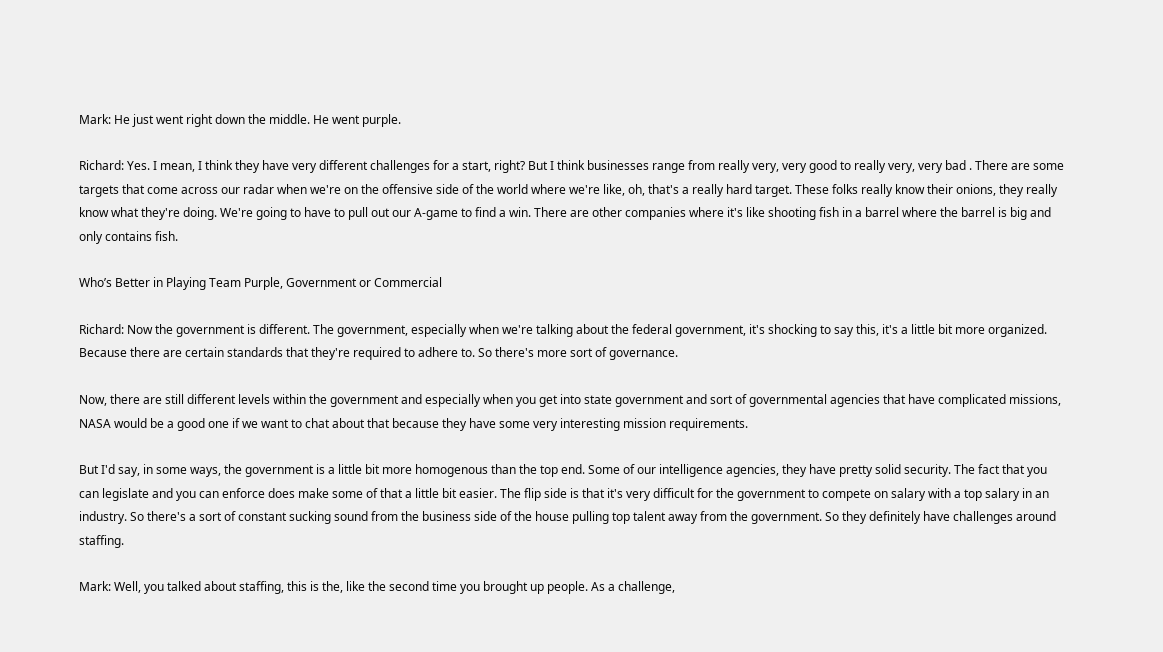Mark: He just went right down the middle. He went purple.

Richard: Yes. I mean, I think they have very different challenges for a start, right? But I think businesses range from really very, very good to really very, very bad . There are some targets that come across our radar when we're on the offensive side of the world where we're like, oh, that's a really hard target. These folks really know their onions, they really know what they're doing. We're going to have to pull out our A-game to find a win. There are other companies where it's like shooting fish in a barrel where the barrel is big and only contains fish.

Who’s Better in Playing Team Purple, Government or Commercial

Richard: Now the government is different. The government, especially when we're talking about the federal government, it's shocking to say this, it's a little bit more organized. Because there are certain standards that they're required to adhere to. So there's more sort of governance.

Now, there are still different levels within the government and especially when you get into state government and sort of governmental agencies that have complicated missions, NASA would be a good one if we want to chat about that because they have some very interesting mission requirements.

But I'd say, in some ways, the government is a little bit more homogenous than the top end. Some of our intelligence agencies, they have pretty solid security. The fact that you can legislate and you can enforce does make some of that a little bit easier. The flip side is that it's very difficult for the government to compete on salary with a top salary in an industry. So there's a sort of constant sucking sound from the business side of the house pulling top talent away from the government. So they definitely have challenges around staffing.

Mark: Well, you talked about staffing, this is the, like the second time you brought up people. As a challenge,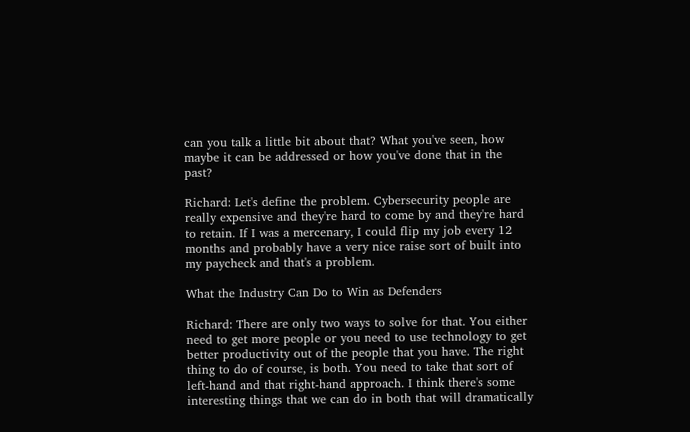can you talk a little bit about that? What you've seen, how maybe it can be addressed or how you've done that in the past?

Richard: Let's define the problem. Cybersecurity people are really expensive and they're hard to come by and they're hard to retain. If I was a mercenary, I could flip my job every 12 months and probably have a very nice raise sort of built into my paycheck and that's a problem.

What the Industry Can Do to Win as Defenders

Richard: There are only two ways to solve for that. You either need to get more people or you need to use technology to get better productivity out of the people that you have. The right thing to do of course, is both. You need to take that sort of left-hand and that right-hand approach. I think there's some interesting things that we can do in both that will dramatically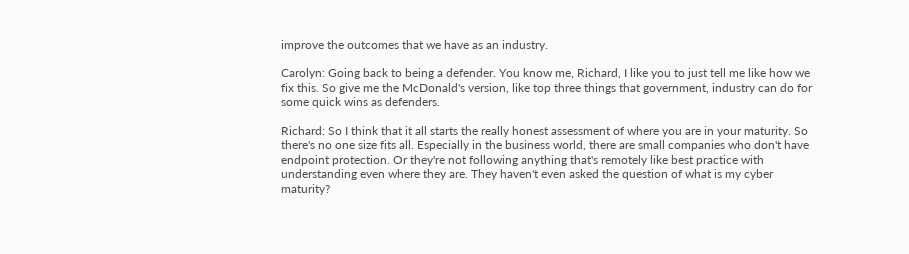improve the outcomes that we have as an industry.

Carolyn: Going back to being a defender. You know me, Richard, I like you to just tell me like how we fix this. So give me the McDonald's version, like top three things that government, industry can do for some quick wins as defenders.

Richard: So I think that it all starts the really honest assessment of where you are in your maturity. So there's no one size fits all. Especially in the business world, there are small companies who don't have endpoint protection. Or they're not following anything that's remotely like best practice with understanding even where they are. They haven't even asked the question of what is my cyber maturity?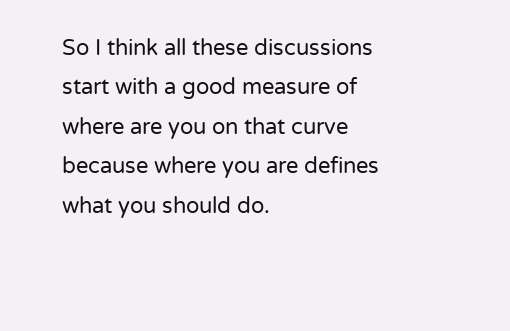So I think all these discussions start with a good measure of where are you on that curve because where you are defines what you should do.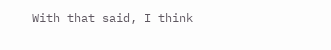With that said, I think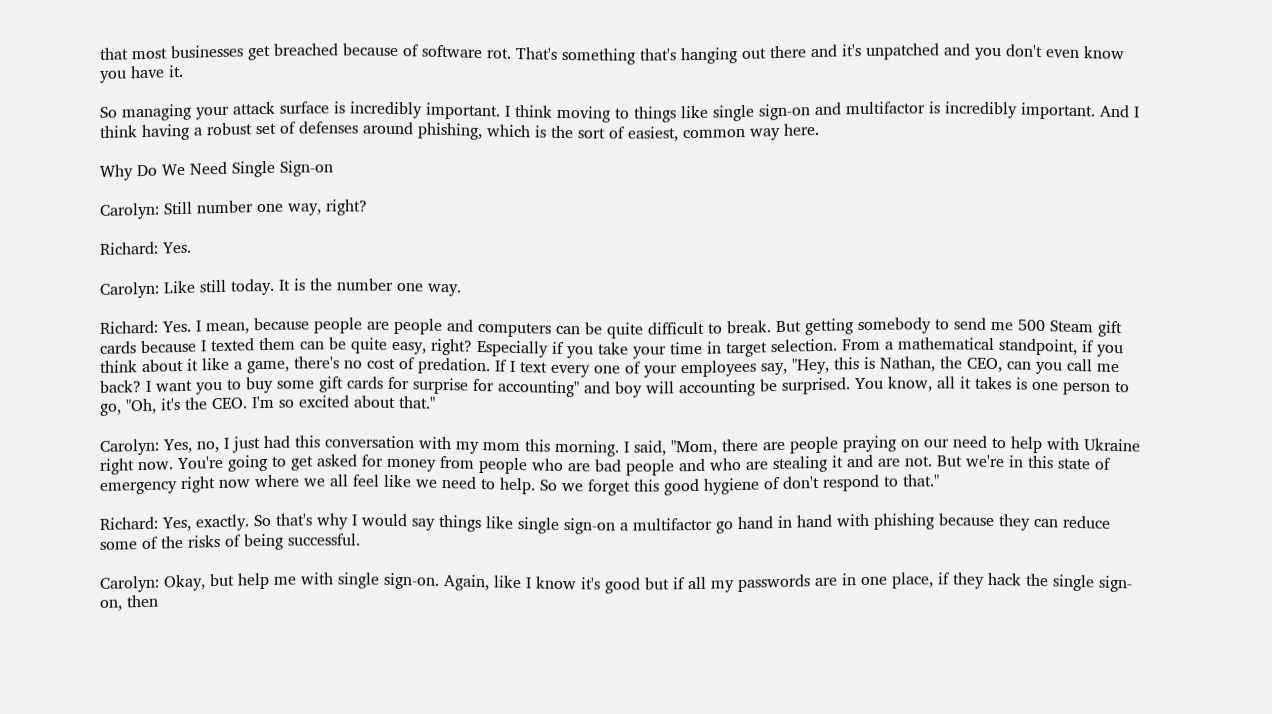that most businesses get breached because of software rot. That's something that's hanging out there and it's unpatched and you don't even know you have it.

So managing your attack surface is incredibly important. I think moving to things like single sign-on and multifactor is incredibly important. And I think having a robust set of defenses around phishing, which is the sort of easiest, common way here.

Why Do We Need Single Sign-on

Carolyn: Still number one way, right?

Richard: Yes.

Carolyn: Like still today. It is the number one way.

Richard: Yes. I mean, because people are people and computers can be quite difficult to break. But getting somebody to send me 500 Steam gift cards because I texted them can be quite easy, right? Especially if you take your time in target selection. From a mathematical standpoint, if you think about it like a game, there's no cost of predation. If I text every one of your employees say, "Hey, this is Nathan, the CEO, can you call me back? I want you to buy some gift cards for surprise for accounting" and boy will accounting be surprised. You know, all it takes is one person to go, "Oh, it's the CEO. I'm so excited about that."

Carolyn: Yes, no, I just had this conversation with my mom this morning. I said, "Mom, there are people praying on our need to help with Ukraine right now. You're going to get asked for money from people who are bad people and who are stealing it and are not. But we're in this state of emergency right now where we all feel like we need to help. So we forget this good hygiene of don't respond to that."

Richard: Yes, exactly. So that's why I would say things like single sign-on a multifactor go hand in hand with phishing because they can reduce some of the risks of being successful.

Carolyn: Okay, but help me with single sign-on. Again, like I know it's good but if all my passwords are in one place, if they hack the single sign-on, then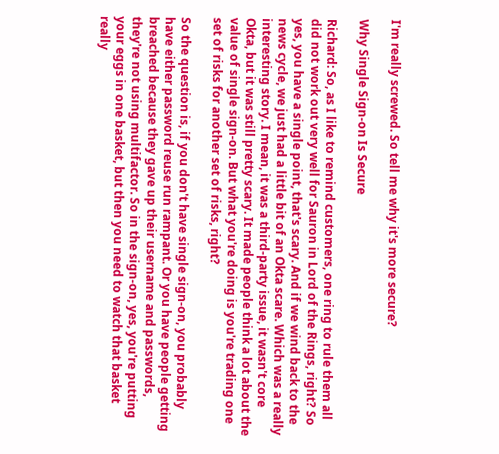I'm really screwed. So tell me why it's more secure?

Why Single Sign-on Is Secure

Richard: So, as I like to remind customers, one ring to rule them all did not work out very well for Sauron in Lord of the Rings, right? So yes, you have a single point, that's scary. And if we wind back to the news cycle, we just had a little bit of an Okta scare. Which was a really interesting story. I mean, it was a third-party issue, it wasn't core Okta, but it was still pretty scary. It made people think a lot about the value of single sign-on. But what you're doing is you're trading one set of risks for another set of risks, right?

So the question is, if you don't have single sign-on, you probably have either password reuse run rampant. Or you have people getting breached because they gave up their username and passwords, they're not using multifactor. So in the sign-on, yes, you're putting your eggs in one basket, but then you need to watch that basket really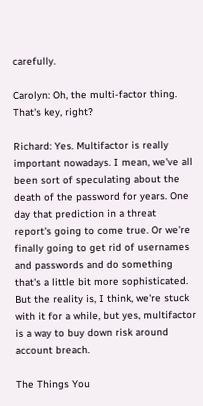carefully.

Carolyn: Oh, the multi-factor thing. That's key, right?

Richard: Yes. Multifactor is really important nowadays. I mean, we've all been sort of speculating about the death of the password for years. One day that prediction in a threat report's going to come true. Or we're finally going to get rid of usernames and passwords and do something that's a little bit more sophisticated. But the reality is, I think, we're stuck with it for a while, but yes, multifactor is a way to buy down risk around account breach.

The Things You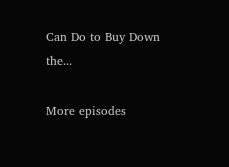Can Do to Buy Down the...

More episodes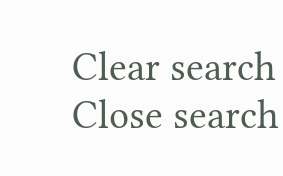Clear search
Close search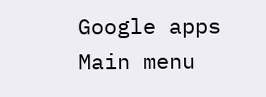Google apps
Main menu